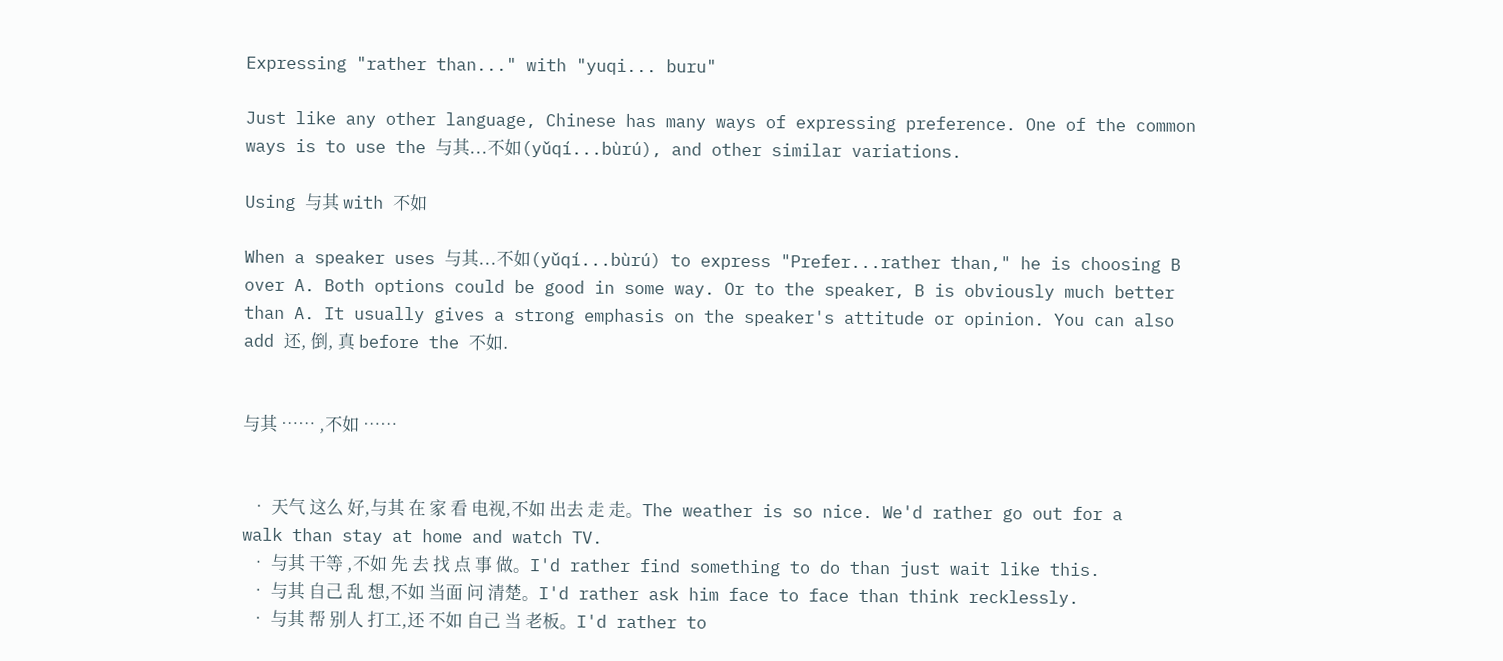Expressing "rather than..." with "yuqi... buru"

Just like any other language, Chinese has many ways of expressing preference. One of the common ways is to use the 与其...不如(yǔqí...bùrú), and other similar variations.

Using 与其 with 不如

When a speaker uses 与其...不如(yǔqí...bùrú) to express "Prefer...rather than," he is choosing B over A. Both options could be good in some way. Or to the speaker, B is obviously much better than A. It usually gives a strong emphasis on the speaker's attitude or opinion. You can also add 还, 倒, 真 before the 不如.


与其 ⋯⋯ ,不如 ⋯⋯


  • 天气 这么 好,与其 在 家 看 电视,不如 出去 走 走。The weather is so nice. We'd rather go out for a walk than stay at home and watch TV.
  • 与其 干等 ,不如 先 去 找 点 事 做。I'd rather find something to do than just wait like this.
  • 与其 自己 乱 想,不如 当面 问 清楚。I'd rather ask him face to face than think recklessly.
  • 与其 帮 别人 打工,还 不如 自己 当 老板。I'd rather to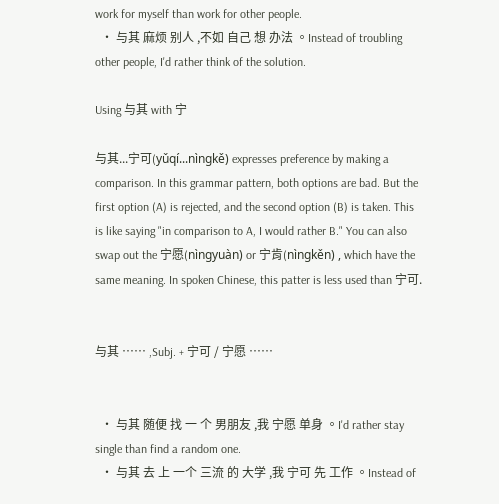work for myself than work for other people.
  • 与其 麻烦 别人 ,不如 自己 想 办法 。Instead of troubling other people, I'd rather think of the solution.

Using 与其 with 宁

与其...宁可(yǔqí...nìngkě) expresses preference by making a comparison. In this grammar pattern, both options are bad. But the first option (A) is rejected, and the second option (B) is taken. This is like saying "in comparison to A, I would rather B." You can also swap out the 宁愿(nìngyuàn) or 宁肯(nìngkěn) , which have the same meaning. In spoken Chinese, this patter is less used than 宁可.


与其 ⋯⋯ ,Subj. + 宁可 / 宁愿 ⋯⋯


  • 与其 随便 找 一 个 男朋友 ,我 宁愿 单身 。I'd rather stay single than find a random one.
  • 与其 去 上 一个 三流 的 大学 ,我 宁可 先 工作 。Instead of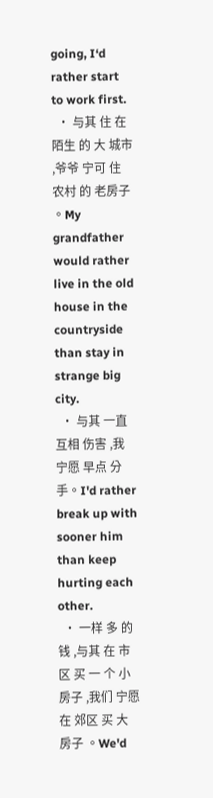going, I‘d rather start to work first.
  • 与其 住 在 陌生 的 大 城市 ,爷爷 宁可 住 农村 的 老房子 。My grandfather would rather live in the old house in the countryside than stay in strange big city.
  • 与其 一直 互相 伤害 ,我 宁愿 早点 分手。I'd rather break up with sooner him than keep hurting each other.
  • 一样 多 的 钱 ,与其 在 市区 买 一 个 小 房子 ,我们 宁愿 在 郊区 买 大 房子 。We'd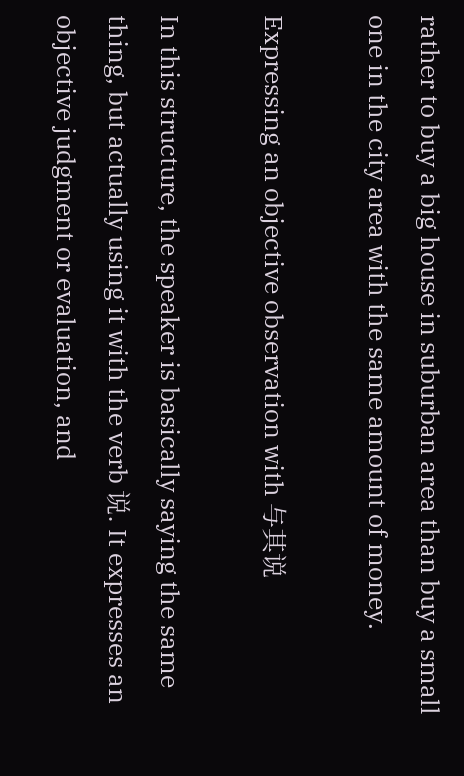rather to buy a big house in suburban area than buy a small one in the city area with the same amount of money.

Expressing an objective observation with 与其说

In this structure, the speaker is basically saying the same thing, but actually using it with the verb 说. It expresses an objective judgment or evaluation, and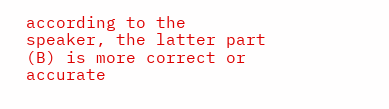according to the speaker, the latter part (B) is more correct or accurate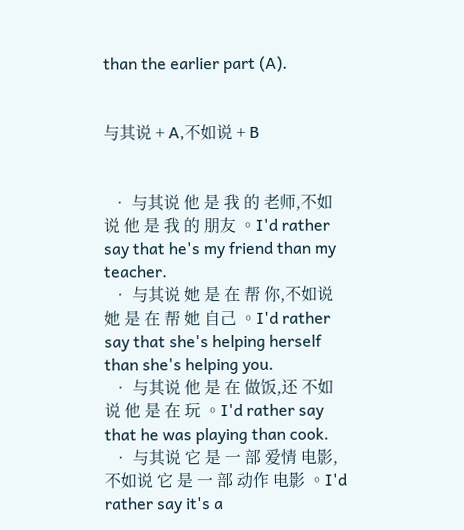than the earlier part (A).


与其说 + A,不如说 + B


  • 与其说 他 是 我 的 老师,不如说 他 是 我 的 朋友 。I'd rather say that he's my friend than my teacher.
  • 与其说 她 是 在 帮 你,不如说 她 是 在 帮 她 自己 。I'd rather say that she's helping herself than she's helping you.
  • 与其说 他 是 在 做饭,还 不如说 他 是 在 玩 。I'd rather say that he was playing than cook.
  • 与其说 它 是 一 部 爱情 电影,不如说 它 是 一 部 动作 电影 。I'd rather say it's a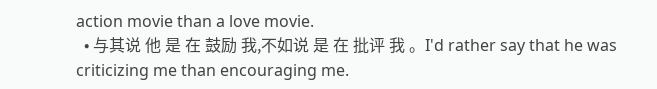action movie than a love movie.
  • 与其说 他 是 在 鼓励 我,不如说 是 在 批评 我 。I'd rather say that he was criticizing me than encouraging me.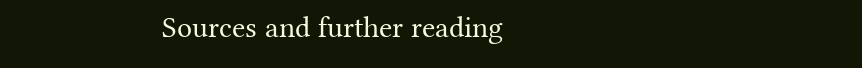Sources and further reading